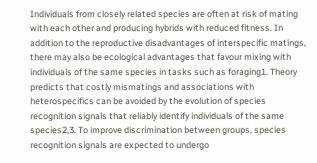Individuals from closely related species are often at risk of mating with each other and producing hybrids with reduced fitness. In addition to the reproductive disadvantages of interspecific matings, there may also be ecological advantages that favour mixing with individuals of the same species in tasks such as foraging1. Theory predicts that costly mismatings and associations with heterospecifics can be avoided by the evolution of species recognition signals that reliably identify individuals of the same species2,3. To improve discrimination between groups, species recognition signals are expected to undergo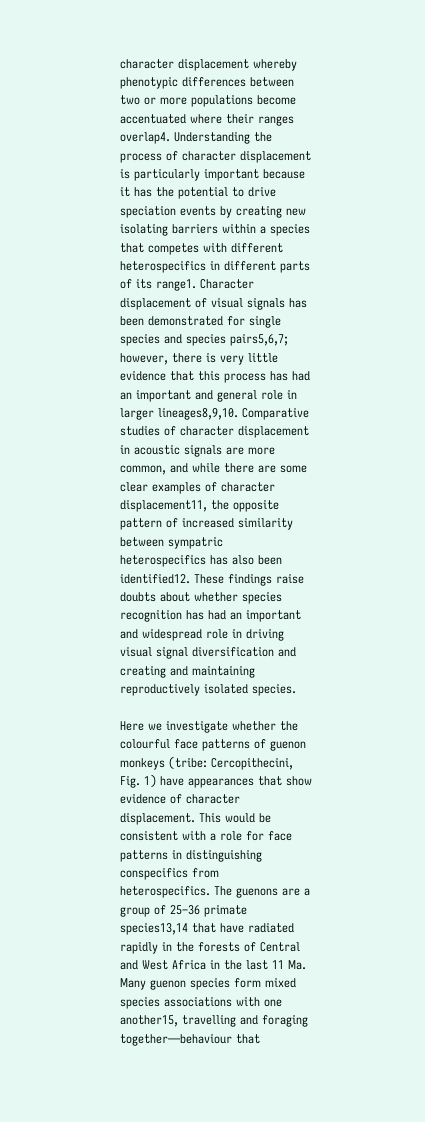character displacement whereby phenotypic differences between two or more populations become accentuated where their ranges overlap4. Understanding the process of character displacement is particularly important because it has the potential to drive speciation events by creating new isolating barriers within a species that competes with different heterospecifics in different parts of its range1. Character displacement of visual signals has been demonstrated for single species and species pairs5,6,7; however, there is very little evidence that this process has had an important and general role in larger lineages8,9,10. Comparative studies of character displacement in acoustic signals are more common, and while there are some clear examples of character displacement11, the opposite pattern of increased similarity between sympatric heterospecifics has also been identified12. These findings raise doubts about whether species recognition has had an important and widespread role in driving visual signal diversification and creating and maintaining reproductively isolated species.

Here we investigate whether the colourful face patterns of guenon monkeys (tribe: Cercopithecini, Fig. 1) have appearances that show evidence of character displacement. This would be consistent with a role for face patterns in distinguishing conspecifics from heterospecifics. The guenons are a group of 25–36 primate species13,14 that have radiated rapidly in the forests of Central and West Africa in the last 11 Ma. Many guenon species form mixed species associations with one another15, travelling and foraging together—behaviour that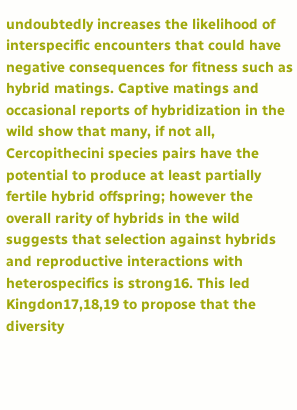undoubtedly increases the likelihood of interspecific encounters that could have negative consequences for fitness such as hybrid matings. Captive matings and occasional reports of hybridization in the wild show that many, if not all, Cercopithecini species pairs have the potential to produce at least partially fertile hybrid offspring; however the overall rarity of hybrids in the wild suggests that selection against hybrids and reproductive interactions with heterospecifics is strong16. This led Kingdon17,18,19 to propose that the diversity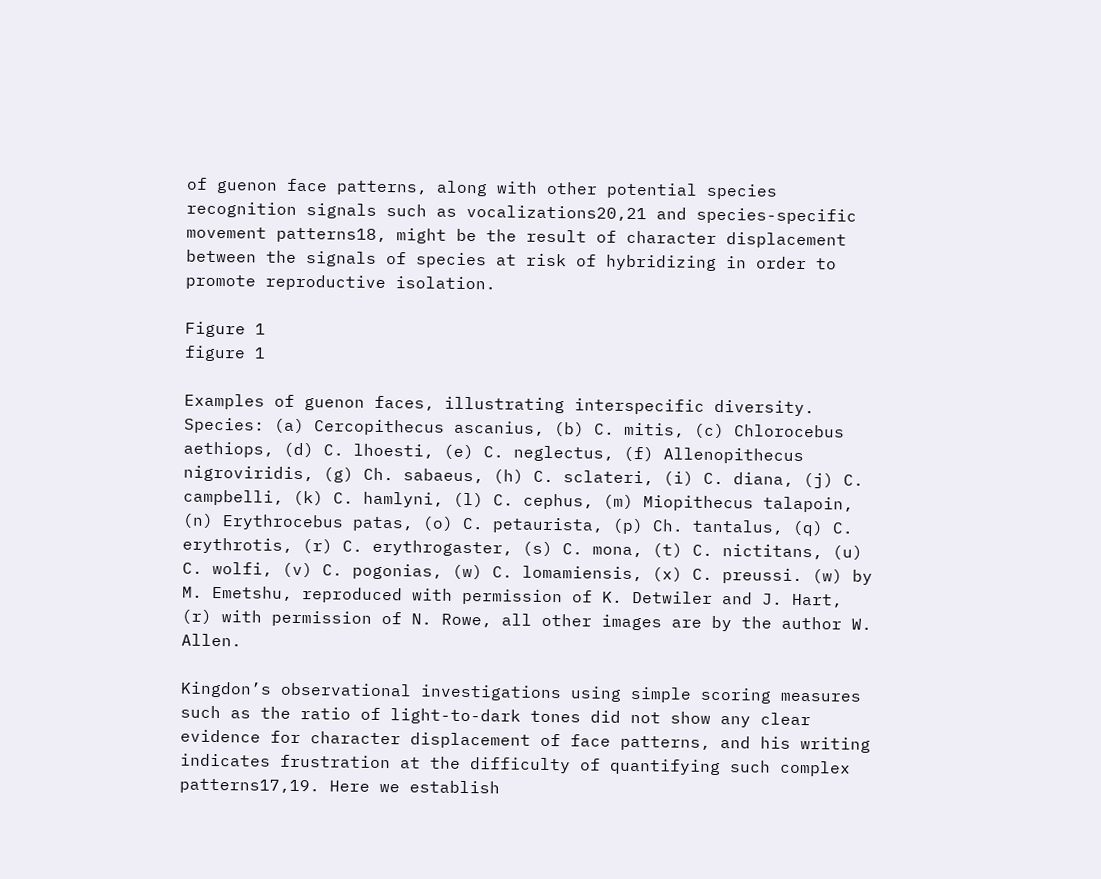of guenon face patterns, along with other potential species recognition signals such as vocalizations20,21 and species-specific movement patterns18, might be the result of character displacement between the signals of species at risk of hybridizing in order to promote reproductive isolation.

Figure 1
figure 1

Examples of guenon faces, illustrating interspecific diversity. Species: (a) Cercopithecus ascanius, (b) C. mitis, (c) Chlorocebus aethiops, (d) C. lhoesti, (e) C. neglectus, (f) Allenopithecus nigroviridis, (g) Ch. sabaeus, (h) C. sclateri, (i) C. diana, (j) C. campbelli, (k) C. hamlyni, (l) C. cephus, (m) Miopithecus talapoin, (n) Erythrocebus patas, (o) C. petaurista, (p) Ch. tantalus, (q) C. erythrotis, (r) C. erythrogaster, (s) C. mona, (t) C. nictitans, (u) C. wolfi, (v) C. pogonias, (w) C. lomamiensis, (x) C. preussi. (w) by M. Emetshu, reproduced with permission of K. Detwiler and J. Hart, (r) with permission of N. Rowe, all other images are by the author W. Allen.

Kingdon’s observational investigations using simple scoring measures such as the ratio of light-to-dark tones did not show any clear evidence for character displacement of face patterns, and his writing indicates frustration at the difficulty of quantifying such complex patterns17,19. Here we establish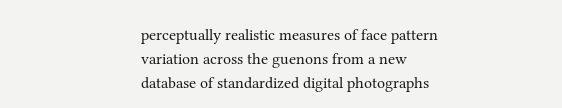perceptually realistic measures of face pattern variation across the guenons from a new database of standardized digital photographs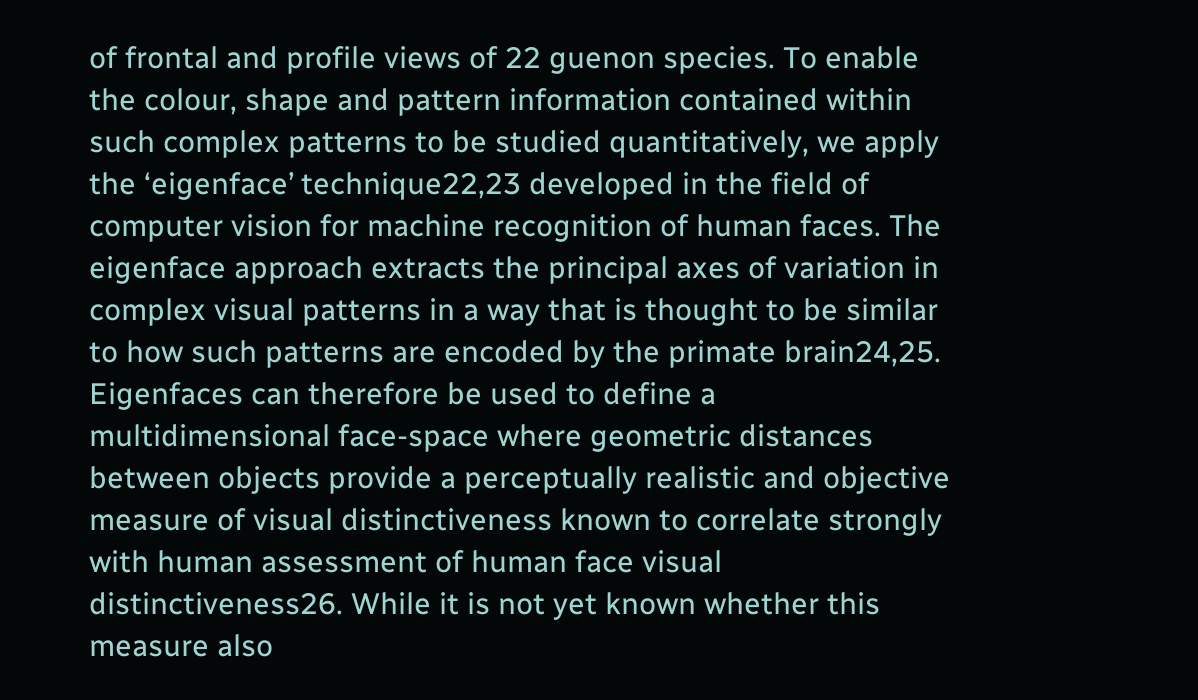of frontal and profile views of 22 guenon species. To enable the colour, shape and pattern information contained within such complex patterns to be studied quantitatively, we apply the ‘eigenface’ technique22,23 developed in the field of computer vision for machine recognition of human faces. The eigenface approach extracts the principal axes of variation in complex visual patterns in a way that is thought to be similar to how such patterns are encoded by the primate brain24,25. Eigenfaces can therefore be used to define a multidimensional face-space where geometric distances between objects provide a perceptually realistic and objective measure of visual distinctiveness known to correlate strongly with human assessment of human face visual distinctiveness26. While it is not yet known whether this measure also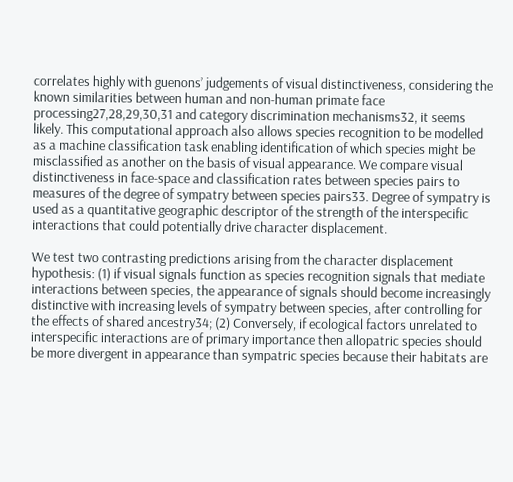correlates highly with guenons’ judgements of visual distinctiveness, considering the known similarities between human and non-human primate face processing27,28,29,30,31 and category discrimination mechanisms32, it seems likely. This computational approach also allows species recognition to be modelled as a machine classification task enabling identification of which species might be misclassified as another on the basis of visual appearance. We compare visual distinctiveness in face-space and classification rates between species pairs to measures of the degree of sympatry between species pairs33. Degree of sympatry is used as a quantitative geographic descriptor of the strength of the interspecific interactions that could potentially drive character displacement.

We test two contrasting predictions arising from the character displacement hypothesis: (1) if visual signals function as species recognition signals that mediate interactions between species, the appearance of signals should become increasingly distinctive with increasing levels of sympatry between species, after controlling for the effects of shared ancestry34; (2) Conversely, if ecological factors unrelated to interspecific interactions are of primary importance then allopatric species should be more divergent in appearance than sympatric species because their habitats are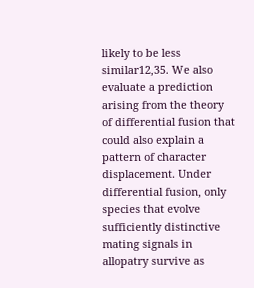likely to be less similar12,35. We also evaluate a prediction arising from the theory of differential fusion that could also explain a pattern of character displacement. Under differential fusion, only species that evolve sufficiently distinctive mating signals in allopatry survive as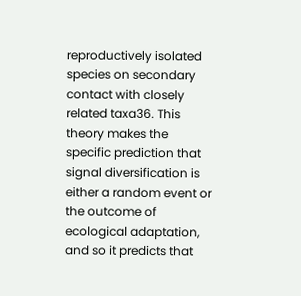reproductively isolated species on secondary contact with closely related taxa36. This theory makes the specific prediction that signal diversification is either a random event or the outcome of ecological adaptation, and so it predicts that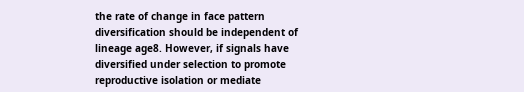the rate of change in face pattern diversification should be independent of lineage age8. However, if signals have diversified under selection to promote reproductive isolation or mediate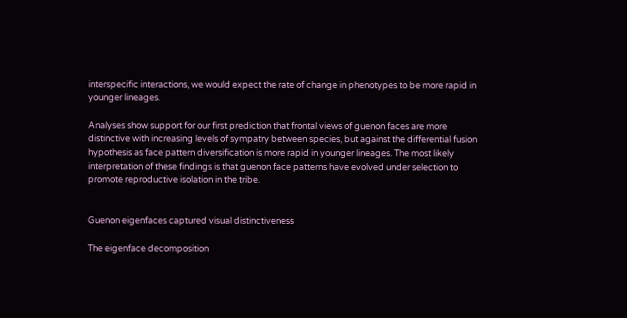interspecific interactions, we would expect the rate of change in phenotypes to be more rapid in younger lineages.

Analyses show support for our first prediction that frontal views of guenon faces are more distinctive with increasing levels of sympatry between species, but against the differential fusion hypothesis as face pattern diversification is more rapid in younger lineages. The most likely interpretation of these findings is that guenon face patterns have evolved under selection to promote reproductive isolation in the tribe.


Guenon eigenfaces captured visual distinctiveness

The eigenface decomposition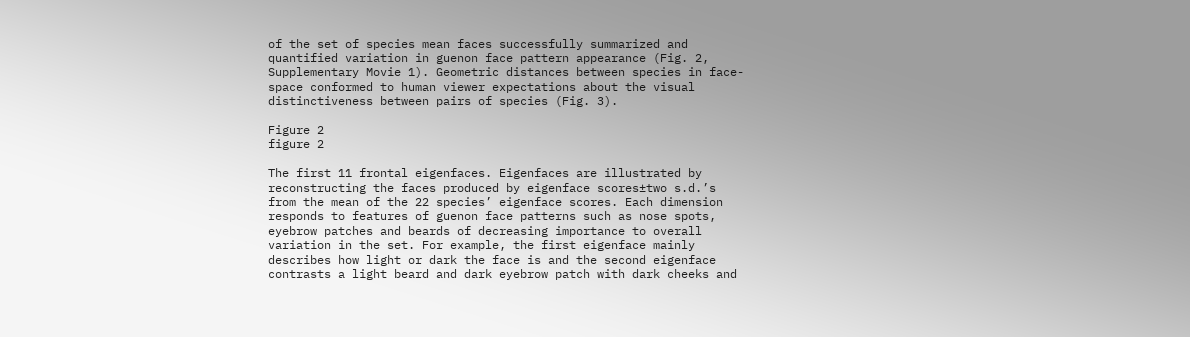of the set of species mean faces successfully summarized and quantified variation in guenon face pattern appearance (Fig. 2, Supplementary Movie 1). Geometric distances between species in face-space conformed to human viewer expectations about the visual distinctiveness between pairs of species (Fig. 3).

Figure 2
figure 2

The first 11 frontal eigenfaces. Eigenfaces are illustrated by reconstructing the faces produced by eigenface scores±two s.d.’s from the mean of the 22 species’ eigenface scores. Each dimension responds to features of guenon face patterns such as nose spots, eyebrow patches and beards of decreasing importance to overall variation in the set. For example, the first eigenface mainly describes how light or dark the face is and the second eigenface contrasts a light beard and dark eyebrow patch with dark cheeks and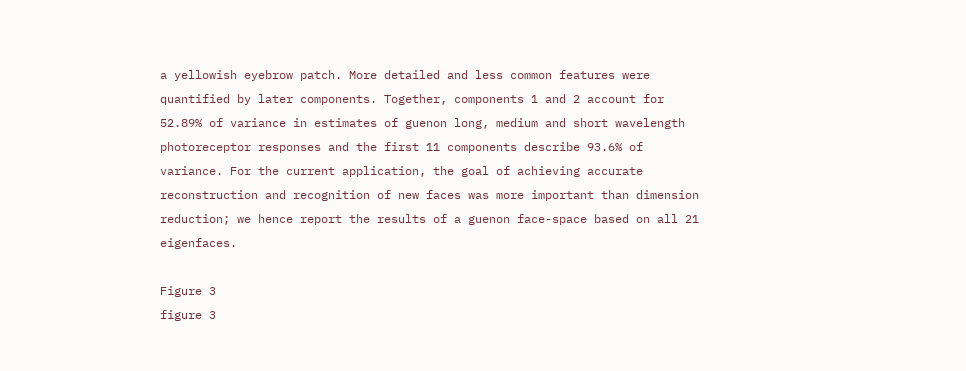a yellowish eyebrow patch. More detailed and less common features were quantified by later components. Together, components 1 and 2 account for 52.89% of variance in estimates of guenon long, medium and short wavelength photoreceptor responses and the first 11 components describe 93.6% of variance. For the current application, the goal of achieving accurate reconstruction and recognition of new faces was more important than dimension reduction; we hence report the results of a guenon face-space based on all 21 eigenfaces.

Figure 3
figure 3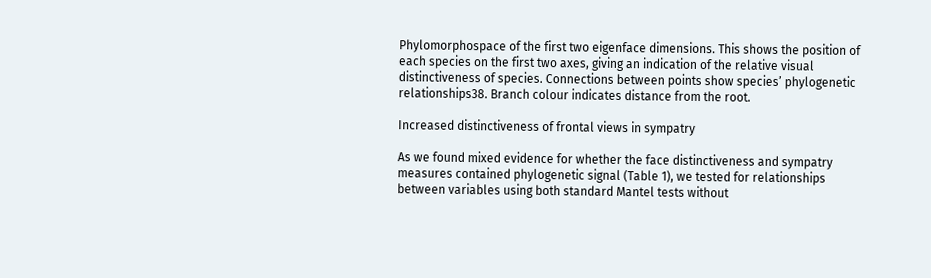Phylomorphospace of the first two eigenface dimensions. This shows the position of each species on the first two axes, giving an indication of the relative visual distinctiveness of species. Connections between points show species’ phylogenetic relationships38. Branch colour indicates distance from the root.

Increased distinctiveness of frontal views in sympatry

As we found mixed evidence for whether the face distinctiveness and sympatry measures contained phylogenetic signal (Table 1), we tested for relationships between variables using both standard Mantel tests without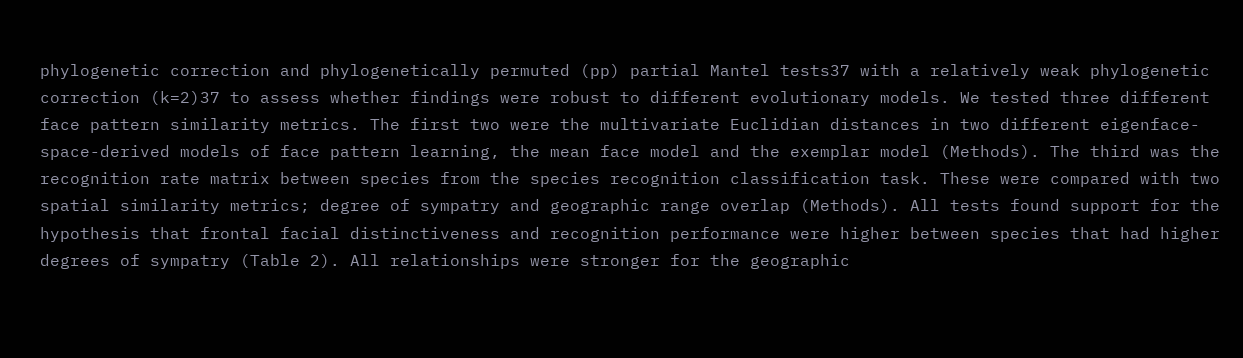phylogenetic correction and phylogenetically permuted (pp) partial Mantel tests37 with a relatively weak phylogenetic correction (k=2)37 to assess whether findings were robust to different evolutionary models. We tested three different face pattern similarity metrics. The first two were the multivariate Euclidian distances in two different eigenface-space-derived models of face pattern learning, the mean face model and the exemplar model (Methods). The third was the recognition rate matrix between species from the species recognition classification task. These were compared with two spatial similarity metrics; degree of sympatry and geographic range overlap (Methods). All tests found support for the hypothesis that frontal facial distinctiveness and recognition performance were higher between species that had higher degrees of sympatry (Table 2). All relationships were stronger for the geographic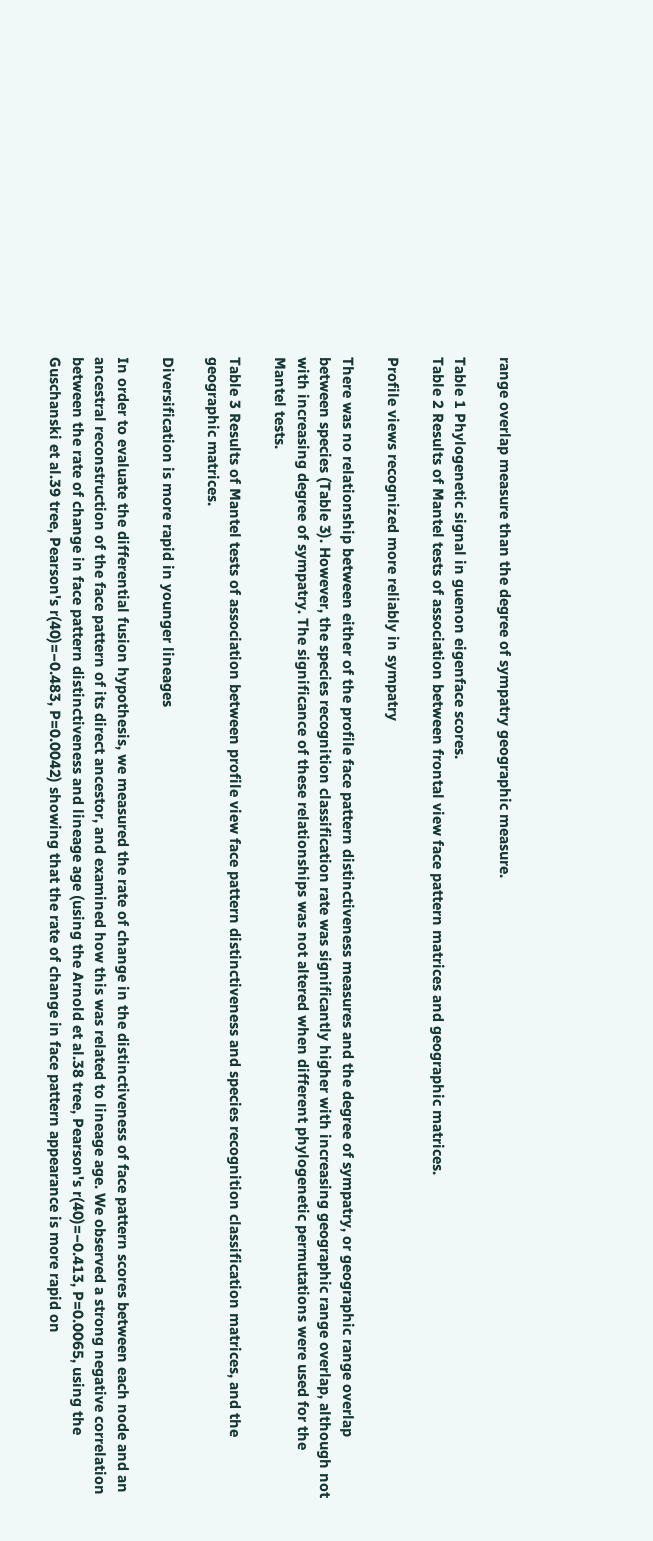range overlap measure than the degree of sympatry geographic measure.

Table 1 Phylogenetic signal in guenon eigenface scores.
Table 2 Results of Mantel tests of association between frontal view face pattern matrices and geographic matrices.

Profile views recognized more reliably in sympatry

There was no relationship between either of the profile face pattern distinctiveness measures and the degree of sympatry, or geographic range overlap between species (Table 3). However, the species recognition classification rate was significantly higher with increasing geographic range overlap, although not with increasing degree of sympatry. The significance of these relationships was not altered when different phylogenetic permutations were used for the Mantel tests.

Table 3 Results of Mantel tests of association between profile view face pattern distinctiveness and species recognition classification matrices, and the geographic matrices.

Diversification is more rapid in younger lineages

In order to evaluate the differential fusion hypothesis, we measured the rate of change in the distinctiveness of face pattern scores between each node and an ancestral reconstruction of the face pattern of its direct ancestor, and examined how this was related to lineage age. We observed a strong negative correlation between the rate of change in face pattern distinctiveness and lineage age (using the Arnold et al.38 tree, Pearson's r(40)=−0.413, P=0.0065, using the Guschanski et al.39 tree, Pearson's r(40)=−0.483, P=0.0042) showing that the rate of change in face pattern appearance is more rapid on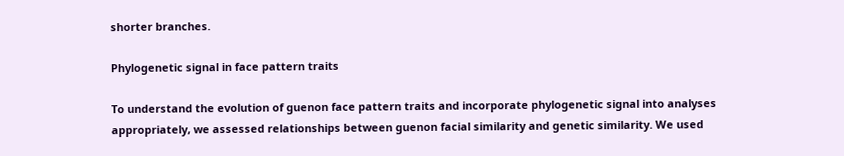shorter branches.

Phylogenetic signal in face pattern traits

To understand the evolution of guenon face pattern traits and incorporate phylogenetic signal into analyses appropriately, we assessed relationships between guenon facial similarity and genetic similarity. We used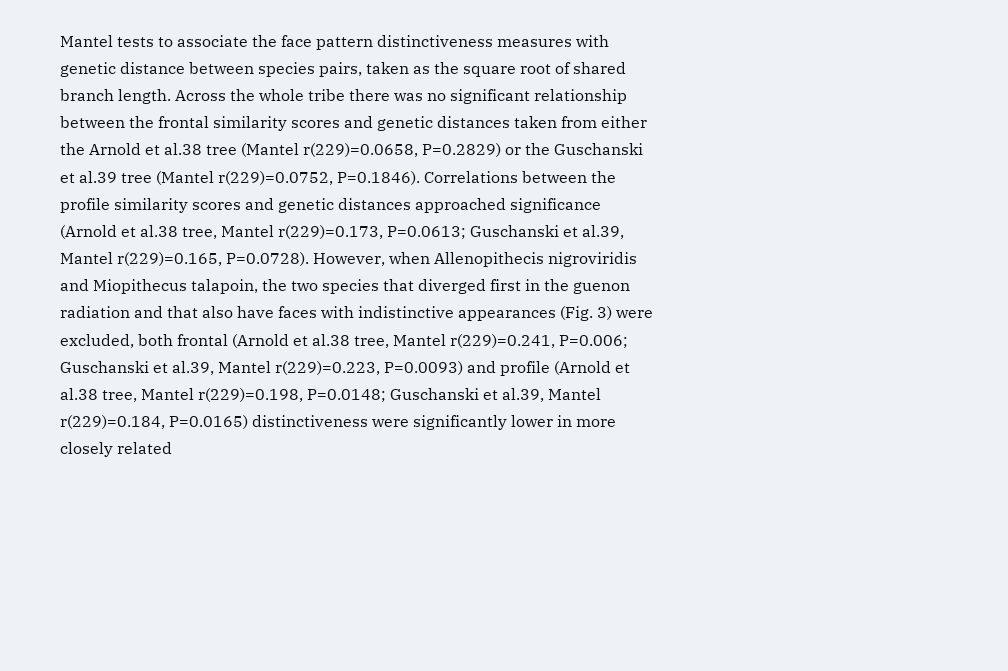Mantel tests to associate the face pattern distinctiveness measures with genetic distance between species pairs, taken as the square root of shared branch length. Across the whole tribe there was no significant relationship between the frontal similarity scores and genetic distances taken from either the Arnold et al.38 tree (Mantel r(229)=0.0658, P=0.2829) or the Guschanski et al.39 tree (Mantel r(229)=0.0752, P=0.1846). Correlations between the profile similarity scores and genetic distances approached significance (Arnold et al.38 tree, Mantel r(229)=0.173, P=0.0613; Guschanski et al.39, Mantel r(229)=0.165, P=0.0728). However, when Allenopithecis nigroviridis and Miopithecus talapoin, the two species that diverged first in the guenon radiation and that also have faces with indistinctive appearances (Fig. 3) were excluded, both frontal (Arnold et al.38 tree, Mantel r(229)=0.241, P=0.006; Guschanski et al.39, Mantel r(229)=0.223, P=0.0093) and profile (Arnold et al.38 tree, Mantel r(229)=0.198, P=0.0148; Guschanski et al.39, Mantel r(229)=0.184, P=0.0165) distinctiveness were significantly lower in more closely related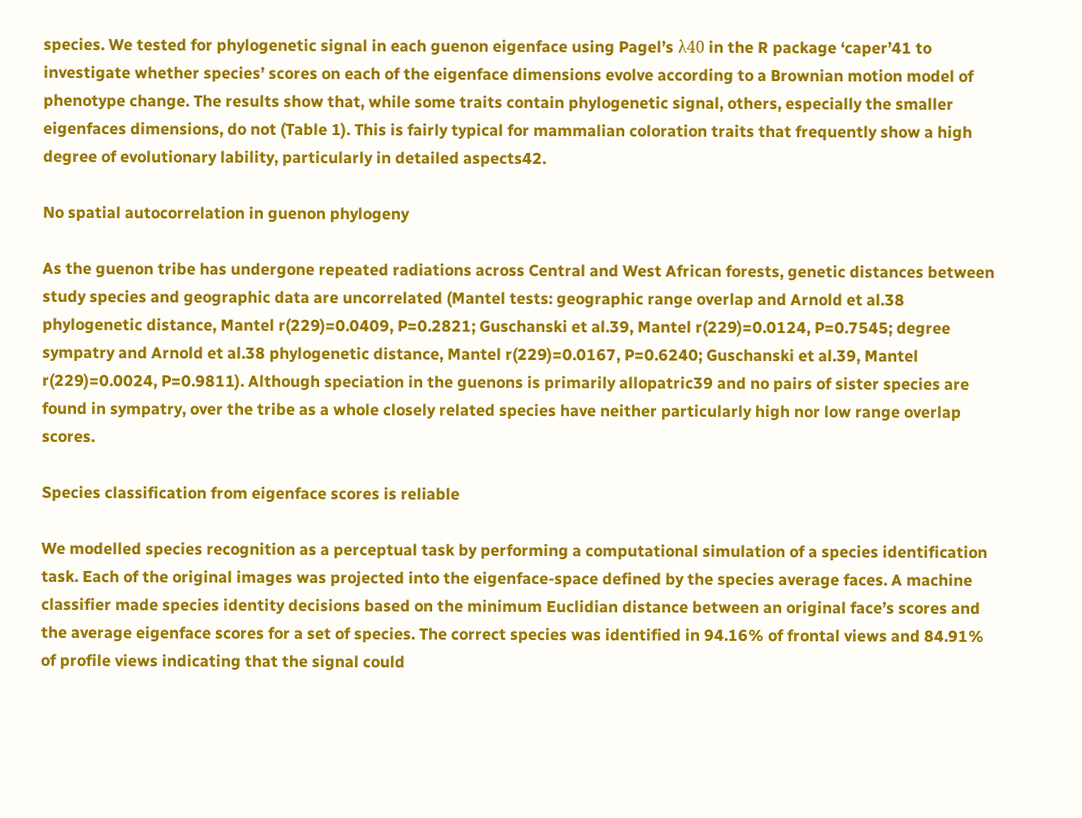species. We tested for phylogenetic signal in each guenon eigenface using Pagel’s λ40 in the R package ‘caper’41 to investigate whether species’ scores on each of the eigenface dimensions evolve according to a Brownian motion model of phenotype change. The results show that, while some traits contain phylogenetic signal, others, especially the smaller eigenfaces dimensions, do not (Table 1). This is fairly typical for mammalian coloration traits that frequently show a high degree of evolutionary lability, particularly in detailed aspects42.

No spatial autocorrelation in guenon phylogeny

As the guenon tribe has undergone repeated radiations across Central and West African forests, genetic distances between study species and geographic data are uncorrelated (Mantel tests: geographic range overlap and Arnold et al.38 phylogenetic distance, Mantel r(229)=0.0409, P=0.2821; Guschanski et al.39, Mantel r(229)=0.0124, P=0.7545; degree sympatry and Arnold et al.38 phylogenetic distance, Mantel r(229)=0.0167, P=0.6240; Guschanski et al.39, Mantel r(229)=0.0024, P=0.9811). Although speciation in the guenons is primarily allopatric39 and no pairs of sister species are found in sympatry, over the tribe as a whole closely related species have neither particularly high nor low range overlap scores.

Species classification from eigenface scores is reliable

We modelled species recognition as a perceptual task by performing a computational simulation of a species identification task. Each of the original images was projected into the eigenface-space defined by the species average faces. A machine classifier made species identity decisions based on the minimum Euclidian distance between an original face’s scores and the average eigenface scores for a set of species. The correct species was identified in 94.16% of frontal views and 84.91% of profile views indicating that the signal could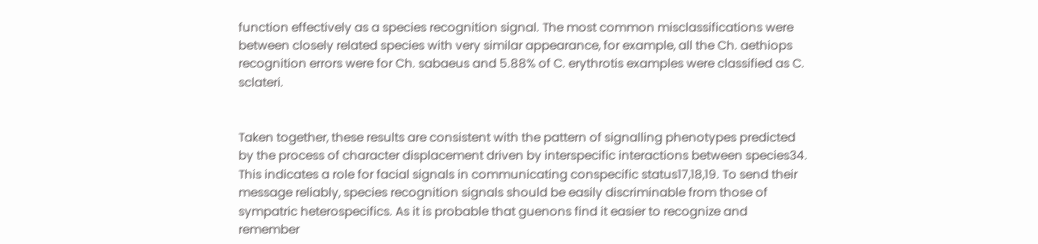function effectively as a species recognition signal. The most common misclassifications were between closely related species with very similar appearance, for example, all the Ch. aethiops recognition errors were for Ch. sabaeus and 5.88% of C. erythrotis examples were classified as C. sclateri.


Taken together, these results are consistent with the pattern of signalling phenotypes predicted by the process of character displacement driven by interspecific interactions between species34. This indicates a role for facial signals in communicating conspecific status17,18,19. To send their message reliably, species recognition signals should be easily discriminable from those of sympatric heterospecifics. As it is probable that guenons find it easier to recognize and remember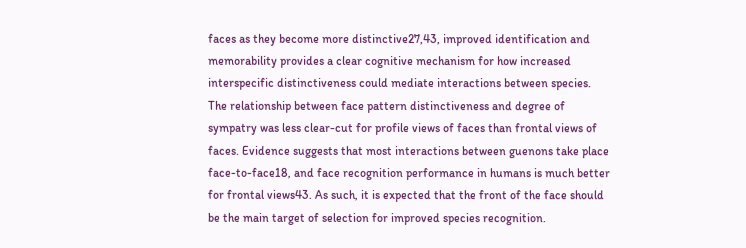faces as they become more distinctive27,43, improved identification and memorability provides a clear cognitive mechanism for how increased interspecific distinctiveness could mediate interactions between species. The relationship between face pattern distinctiveness and degree of sympatry was less clear-cut for profile views of faces than frontal views of faces. Evidence suggests that most interactions between guenons take place face-to-face18, and face recognition performance in humans is much better for frontal views43. As such, it is expected that the front of the face should be the main target of selection for improved species recognition.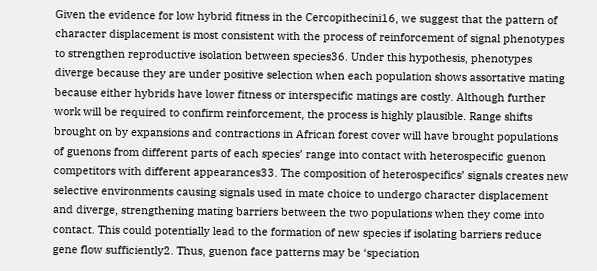Given the evidence for low hybrid fitness in the Cercopithecini16, we suggest that the pattern of character displacement is most consistent with the process of reinforcement of signal phenotypes to strengthen reproductive isolation between species36. Under this hypothesis, phenotypes diverge because they are under positive selection when each population shows assortative mating because either hybrids have lower fitness or interspecific matings are costly. Although further work will be required to confirm reinforcement, the process is highly plausible. Range shifts brought on by expansions and contractions in African forest cover will have brought populations of guenons from different parts of each species’ range into contact with heterospecific guenon competitors with different appearances33. The composition of heterospecifics’ signals creates new selective environments causing signals used in mate choice to undergo character displacement and diverge, strengthening mating barriers between the two populations when they come into contact. This could potentially lead to the formation of new species if isolating barriers reduce gene flow sufficiently2. Thus, guenon face patterns may be ‘speciation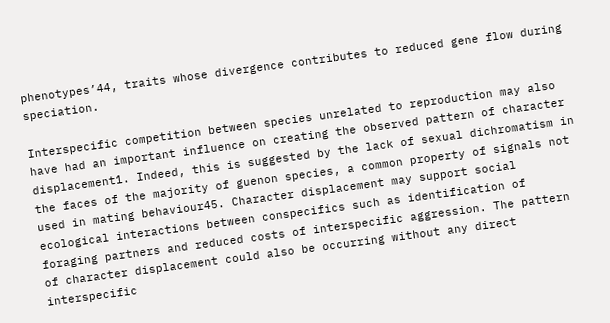phenotypes’44, traits whose divergence contributes to reduced gene flow during speciation.

Interspecific competition between species unrelated to reproduction may also have had an important influence on creating the observed pattern of character displacement1. Indeed, this is suggested by the lack of sexual dichromatism in the faces of the majority of guenon species, a common property of signals not used in mating behaviour45. Character displacement may support social ecological interactions between conspecifics such as identification of foraging partners and reduced costs of interspecific aggression. The pattern of character displacement could also be occurring without any direct interspecific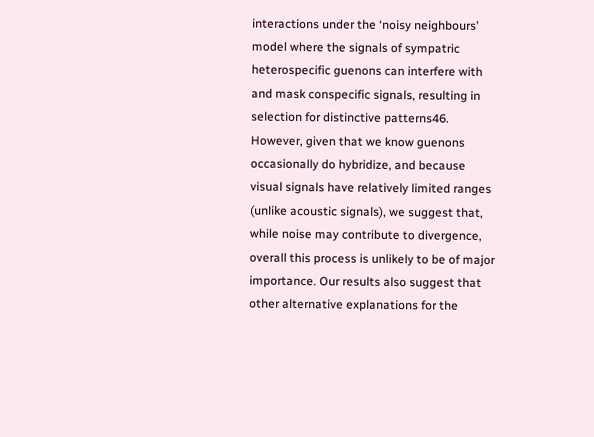interactions under the ‘noisy neighbours’ model where the signals of sympatric heterospecific guenons can interfere with and mask conspecific signals, resulting in selection for distinctive patterns46. However, given that we know guenons occasionally do hybridize, and because visual signals have relatively limited ranges (unlike acoustic signals), we suggest that, while noise may contribute to divergence, overall this process is unlikely to be of major importance. Our results also suggest that other alternative explanations for the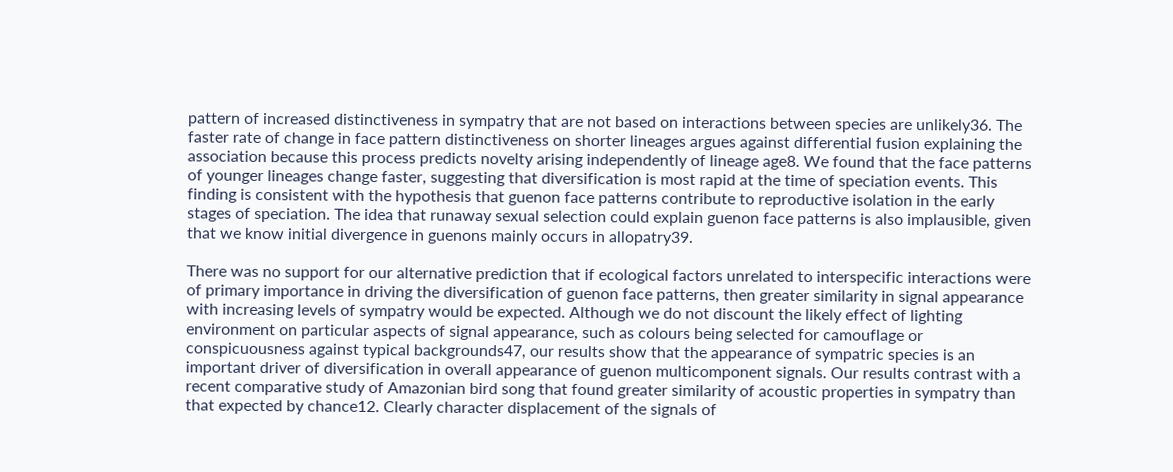pattern of increased distinctiveness in sympatry that are not based on interactions between species are unlikely36. The faster rate of change in face pattern distinctiveness on shorter lineages argues against differential fusion explaining the association because this process predicts novelty arising independently of lineage age8. We found that the face patterns of younger lineages change faster, suggesting that diversification is most rapid at the time of speciation events. This finding is consistent with the hypothesis that guenon face patterns contribute to reproductive isolation in the early stages of speciation. The idea that runaway sexual selection could explain guenon face patterns is also implausible, given that we know initial divergence in guenons mainly occurs in allopatry39.

There was no support for our alternative prediction that if ecological factors unrelated to interspecific interactions were of primary importance in driving the diversification of guenon face patterns, then greater similarity in signal appearance with increasing levels of sympatry would be expected. Although we do not discount the likely effect of lighting environment on particular aspects of signal appearance, such as colours being selected for camouflage or conspicuousness against typical backgrounds47, our results show that the appearance of sympatric species is an important driver of diversification in overall appearance of guenon multicomponent signals. Our results contrast with a recent comparative study of Amazonian bird song that found greater similarity of acoustic properties in sympatry than that expected by chance12. Clearly character displacement of the signals of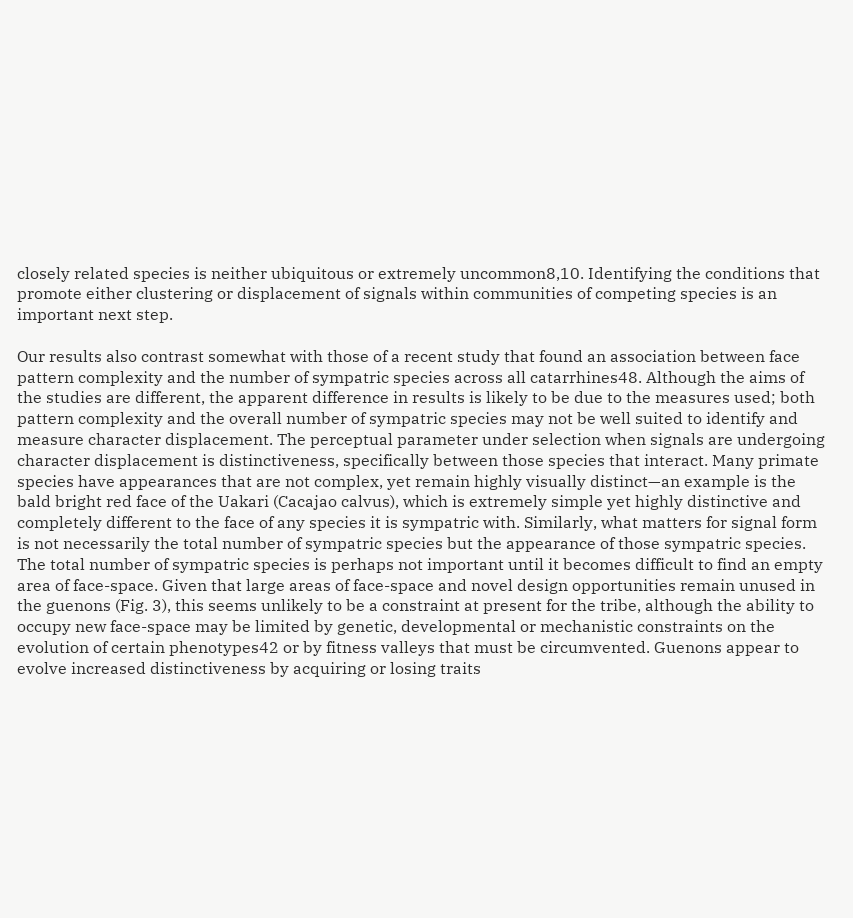closely related species is neither ubiquitous or extremely uncommon8,10. Identifying the conditions that promote either clustering or displacement of signals within communities of competing species is an important next step.

Our results also contrast somewhat with those of a recent study that found an association between face pattern complexity and the number of sympatric species across all catarrhines48. Although the aims of the studies are different, the apparent difference in results is likely to be due to the measures used; both pattern complexity and the overall number of sympatric species may not be well suited to identify and measure character displacement. The perceptual parameter under selection when signals are undergoing character displacement is distinctiveness, specifically between those species that interact. Many primate species have appearances that are not complex, yet remain highly visually distinct—an example is the bald bright red face of the Uakari (Cacajao calvus), which is extremely simple yet highly distinctive and completely different to the face of any species it is sympatric with. Similarly, what matters for signal form is not necessarily the total number of sympatric species but the appearance of those sympatric species. The total number of sympatric species is perhaps not important until it becomes difficult to find an empty area of face-space. Given that large areas of face-space and novel design opportunities remain unused in the guenons (Fig. 3), this seems unlikely to be a constraint at present for the tribe, although the ability to occupy new face-space may be limited by genetic, developmental or mechanistic constraints on the evolution of certain phenotypes42 or by fitness valleys that must be circumvented. Guenons appear to evolve increased distinctiveness by acquiring or losing traits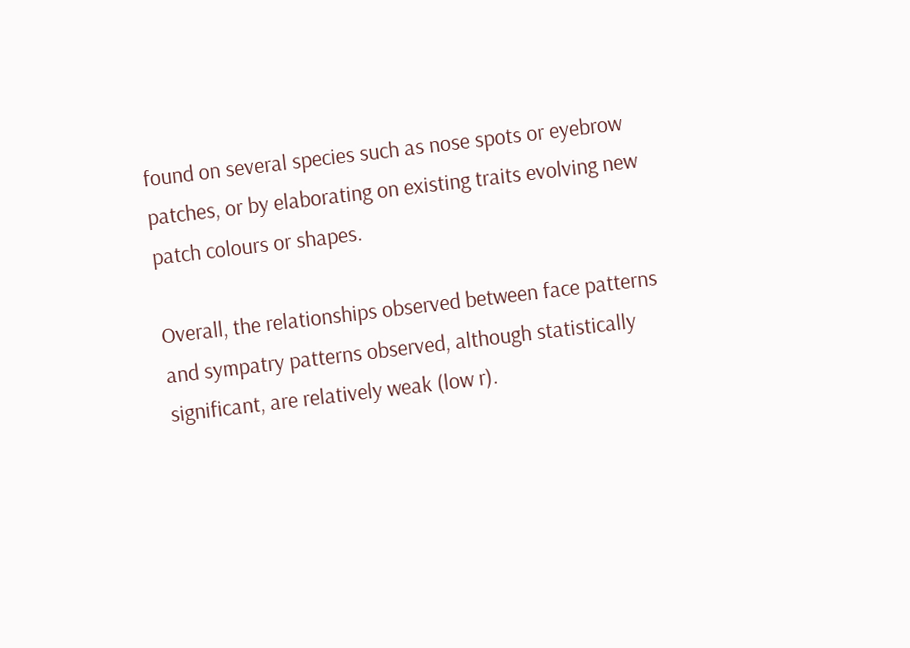found on several species such as nose spots or eyebrow patches, or by elaborating on existing traits evolving new patch colours or shapes.

Overall, the relationships observed between face patterns and sympatry patterns observed, although statistically significant, are relatively weak (low r).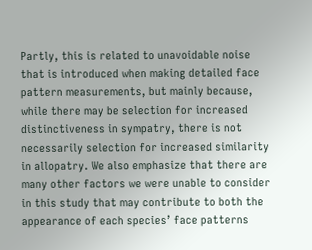Partly, this is related to unavoidable noise that is introduced when making detailed face pattern measurements, but mainly because, while there may be selection for increased distinctiveness in sympatry, there is not necessarily selection for increased similarity in allopatry. We also emphasize that there are many other factors we were unable to consider in this study that may contribute to both the appearance of each species’ face patterns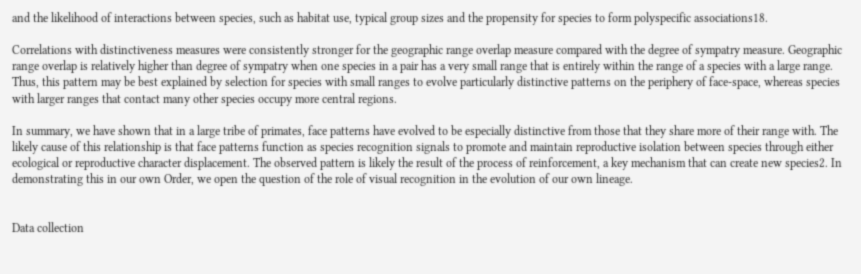and the likelihood of interactions between species, such as habitat use, typical group sizes and the propensity for species to form polyspecific associations18.

Correlations with distinctiveness measures were consistently stronger for the geographic range overlap measure compared with the degree of sympatry measure. Geographic range overlap is relatively higher than degree of sympatry when one species in a pair has a very small range that is entirely within the range of a species with a large range. Thus, this pattern may be best explained by selection for species with small ranges to evolve particularly distinctive patterns on the periphery of face-space, whereas species with larger ranges that contact many other species occupy more central regions.

In summary, we have shown that in a large tribe of primates, face patterns have evolved to be especially distinctive from those that they share more of their range with. The likely cause of this relationship is that face patterns function as species recognition signals to promote and maintain reproductive isolation between species through either ecological or reproductive character displacement. The observed pattern is likely the result of the process of reinforcement, a key mechanism that can create new species2. In demonstrating this in our own Order, we open the question of the role of visual recognition in the evolution of our own lineage.


Data collection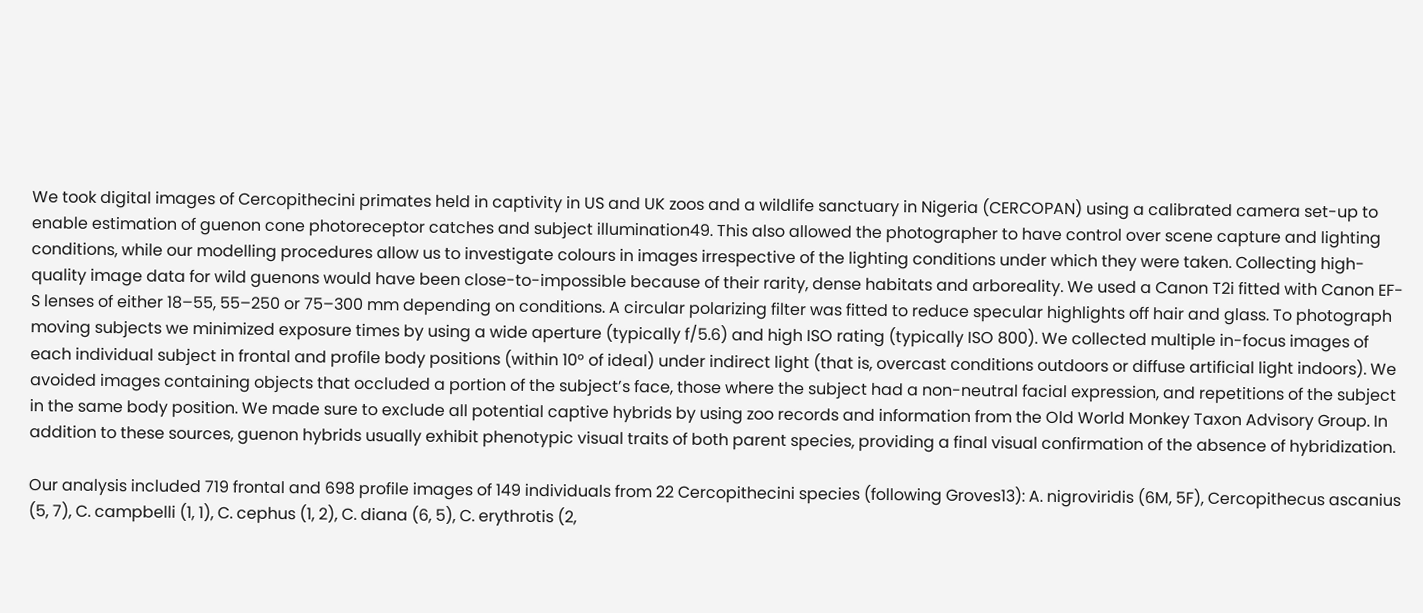We took digital images of Cercopithecini primates held in captivity in US and UK zoos and a wildlife sanctuary in Nigeria (CERCOPAN) using a calibrated camera set-up to enable estimation of guenon cone photoreceptor catches and subject illumination49. This also allowed the photographer to have control over scene capture and lighting conditions, while our modelling procedures allow us to investigate colours in images irrespective of the lighting conditions under which they were taken. Collecting high-quality image data for wild guenons would have been close-to-impossible because of their rarity, dense habitats and arboreality. We used a Canon T2i fitted with Canon EF-S lenses of either 18–55, 55–250 or 75–300 mm depending on conditions. A circular polarizing filter was fitted to reduce specular highlights off hair and glass. To photograph moving subjects we minimized exposure times by using a wide aperture (typically f/5.6) and high ISO rating (typically ISO 800). We collected multiple in-focus images of each individual subject in frontal and profile body positions (within 10° of ideal) under indirect light (that is, overcast conditions outdoors or diffuse artificial light indoors). We avoided images containing objects that occluded a portion of the subject’s face, those where the subject had a non-neutral facial expression, and repetitions of the subject in the same body position. We made sure to exclude all potential captive hybrids by using zoo records and information from the Old World Monkey Taxon Advisory Group. In addition to these sources, guenon hybrids usually exhibit phenotypic visual traits of both parent species, providing a final visual confirmation of the absence of hybridization.

Our analysis included 719 frontal and 698 profile images of 149 individuals from 22 Cercopithecini species (following Groves13): A. nigroviridis (6M, 5F), Cercopithecus ascanius (5, 7), C. campbelli (1, 1), C. cephus (1, 2), C. diana (6, 5), C. erythrotis (2,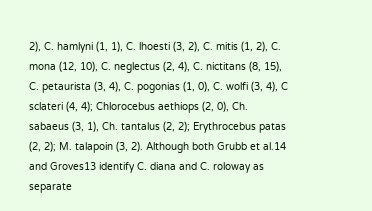2), C. hamlyni (1, 1), C. lhoesti (3, 2), C. mitis (1, 2), C. mona (12, 10), C. neglectus (2, 4), C. nictitans (8, 15), C. petaurista (3, 4), C. pogonias (1, 0), C. wolfi (3, 4), C sclateri (4, 4); Chlorocebus aethiops (2, 0), Ch. sabaeus (3, 1), Ch. tantalus (2, 2); Erythrocebus patas (2, 2); M. talapoin (3, 2). Although both Grubb et al.14 and Groves13 identify C. diana and C. roloway as separate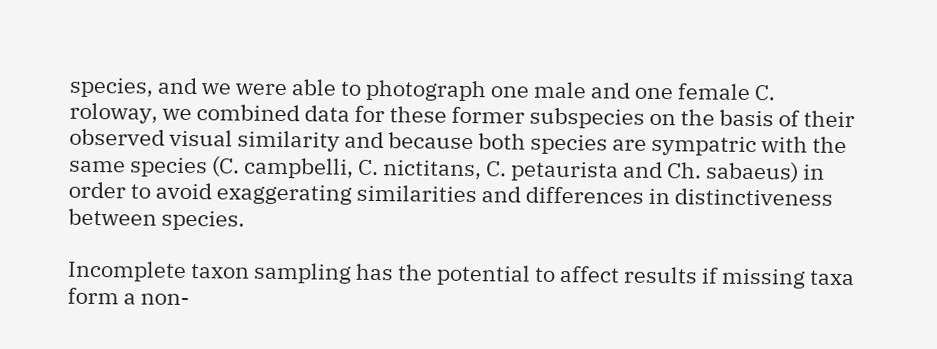species, and we were able to photograph one male and one female C. roloway, we combined data for these former subspecies on the basis of their observed visual similarity and because both species are sympatric with the same species (C. campbelli, C. nictitans, C. petaurista and Ch. sabaeus) in order to avoid exaggerating similarities and differences in distinctiveness between species.

Incomplete taxon sampling has the potential to affect results if missing taxa form a non-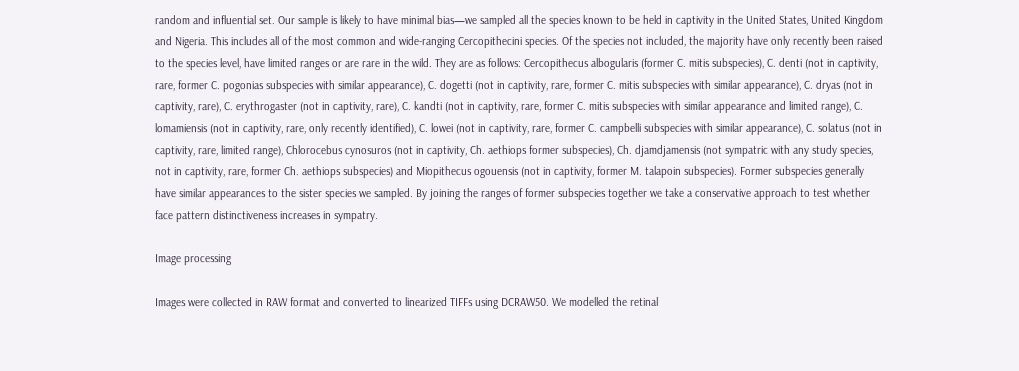random and influential set. Our sample is likely to have minimal bias—we sampled all the species known to be held in captivity in the United States, United Kingdom and Nigeria. This includes all of the most common and wide-ranging Cercopithecini species. Of the species not included, the majority have only recently been raised to the species level, have limited ranges or are rare in the wild. They are as follows: Cercopithecus albogularis (former C. mitis subspecies), C. denti (not in captivity, rare, former C. pogonias subspecies with similar appearance), C. dogetti (not in captivity, rare, former C. mitis subspecies with similar appearance), C. dryas (not in captivity, rare), C. erythrogaster (not in captivity, rare), C. kandti (not in captivity, rare, former C. mitis subspecies with similar appearance and limited range), C. lomamiensis (not in captivity, rare, only recently identified), C. lowei (not in captivity, rare, former C. campbelli subspecies with similar appearance), C. solatus (not in captivity, rare, limited range), Chlorocebus cynosuros (not in captivity, Ch. aethiops former subspecies), Ch. djamdjamensis (not sympatric with any study species, not in captivity, rare, former Ch. aethiops subspecies) and Miopithecus ogouensis (not in captivity, former M. talapoin subspecies). Former subspecies generally have similar appearances to the sister species we sampled. By joining the ranges of former subspecies together we take a conservative approach to test whether face pattern distinctiveness increases in sympatry.

Image processing

Images were collected in RAW format and converted to linearized TIFFs using DCRAW50. We modelled the retinal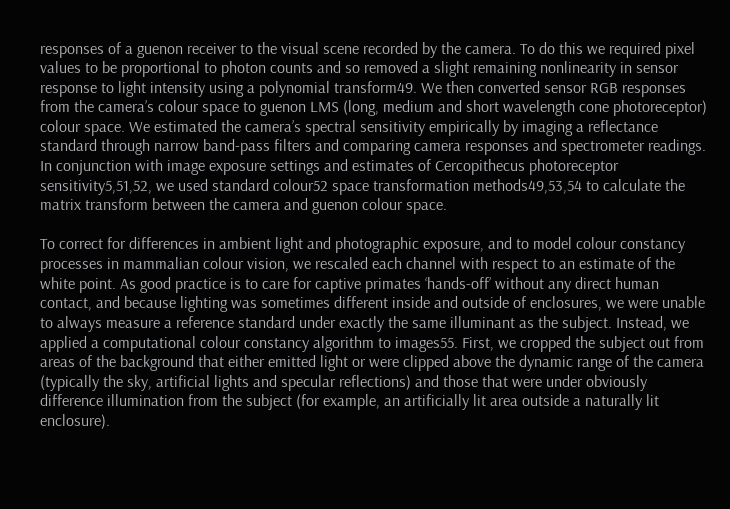responses of a guenon receiver to the visual scene recorded by the camera. To do this we required pixel values to be proportional to photon counts and so removed a slight remaining nonlinearity in sensor response to light intensity using a polynomial transform49. We then converted sensor RGB responses from the camera’s colour space to guenon LMS (long, medium and short wavelength cone photoreceptor) colour space. We estimated the camera’s spectral sensitivity empirically by imaging a reflectance standard through narrow band-pass filters and comparing camera responses and spectrometer readings. In conjunction with image exposure settings and estimates of Cercopithecus photoreceptor sensitivity5,51,52, we used standard colour52 space transformation methods49,53,54 to calculate the matrix transform between the camera and guenon colour space.

To correct for differences in ambient light and photographic exposure, and to model colour constancy processes in mammalian colour vision, we rescaled each channel with respect to an estimate of the white point. As good practice is to care for captive primates ‘hands-off’ without any direct human contact, and because lighting was sometimes different inside and outside of enclosures, we were unable to always measure a reference standard under exactly the same illuminant as the subject. Instead, we applied a computational colour constancy algorithm to images55. First, we cropped the subject out from areas of the background that either emitted light or were clipped above the dynamic range of the camera (typically the sky, artificial lights and specular reflections) and those that were under obviously difference illumination from the subject (for example, an artificially lit area outside a naturally lit enclosure).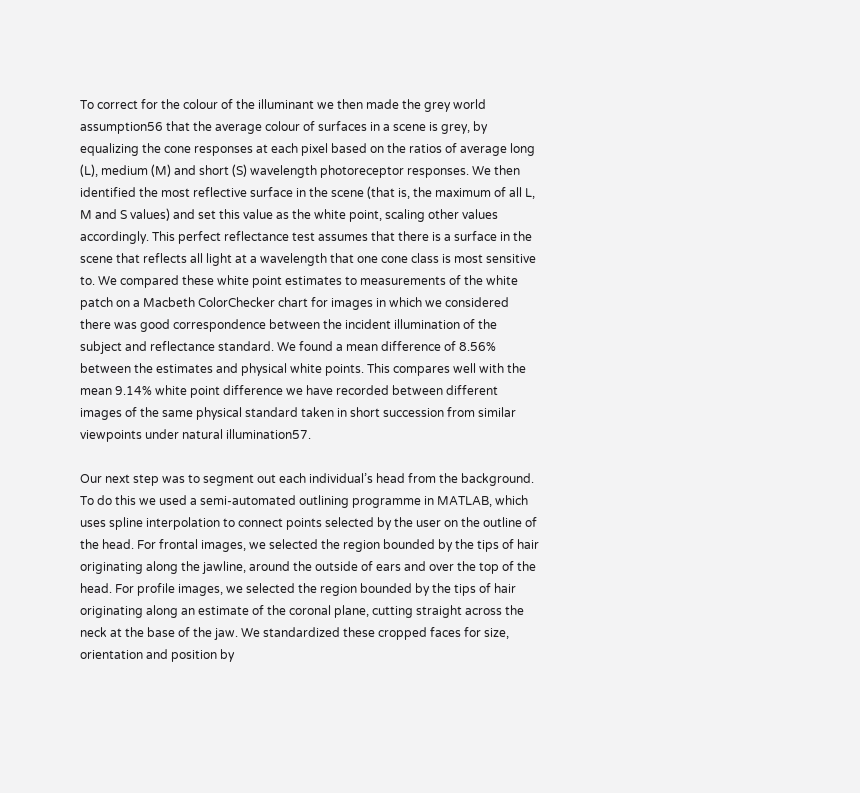To correct for the colour of the illuminant we then made the grey world assumption56 that the average colour of surfaces in a scene is grey, by equalizing the cone responses at each pixel based on the ratios of average long (L), medium (M) and short (S) wavelength photoreceptor responses. We then identified the most reflective surface in the scene (that is, the maximum of all L, M and S values) and set this value as the white point, scaling other values accordingly. This perfect reflectance test assumes that there is a surface in the scene that reflects all light at a wavelength that one cone class is most sensitive to. We compared these white point estimates to measurements of the white patch on a Macbeth ColorChecker chart for images in which we considered there was good correspondence between the incident illumination of the subject and reflectance standard. We found a mean difference of 8.56% between the estimates and physical white points. This compares well with the mean 9.14% white point difference we have recorded between different images of the same physical standard taken in short succession from similar viewpoints under natural illumination57.

Our next step was to segment out each individual’s head from the background. To do this we used a semi-automated outlining programme in MATLAB, which uses spline interpolation to connect points selected by the user on the outline of the head. For frontal images, we selected the region bounded by the tips of hair originating along the jawline, around the outside of ears and over the top of the head. For profile images, we selected the region bounded by the tips of hair originating along an estimate of the coronal plane, cutting straight across the neck at the base of the jaw. We standardized these cropped faces for size, orientation and position by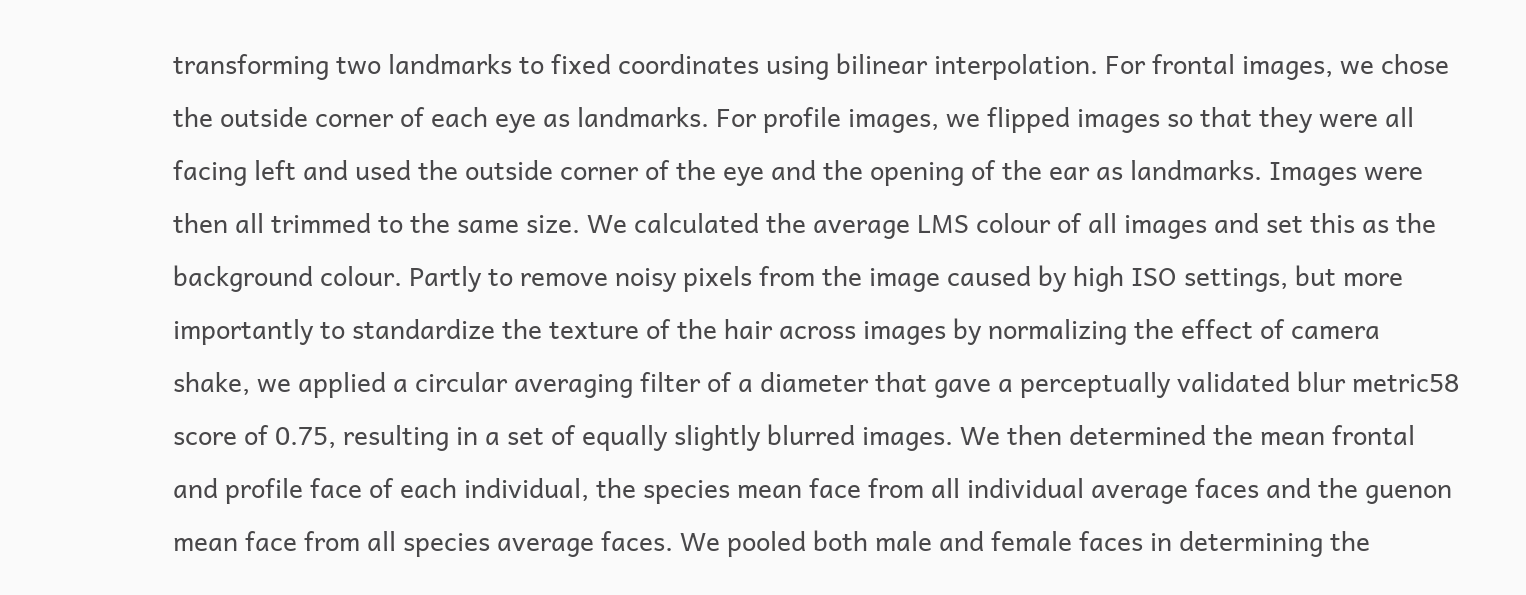transforming two landmarks to fixed coordinates using bilinear interpolation. For frontal images, we chose the outside corner of each eye as landmarks. For profile images, we flipped images so that they were all facing left and used the outside corner of the eye and the opening of the ear as landmarks. Images were then all trimmed to the same size. We calculated the average LMS colour of all images and set this as the background colour. Partly to remove noisy pixels from the image caused by high ISO settings, but more importantly to standardize the texture of the hair across images by normalizing the effect of camera shake, we applied a circular averaging filter of a diameter that gave a perceptually validated blur metric58 score of 0.75, resulting in a set of equally slightly blurred images. We then determined the mean frontal and profile face of each individual, the species mean face from all individual average faces and the guenon mean face from all species average faces. We pooled both male and female faces in determining the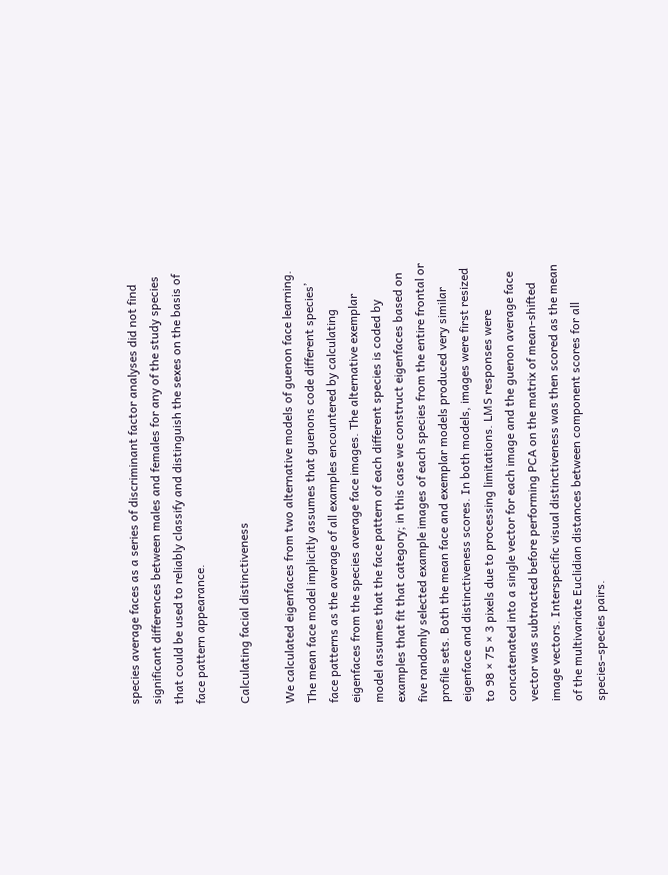species average faces as a series of discriminant factor analyses did not find significant differences between males and females for any of the study species that could be used to reliably classify and distinguish the sexes on the basis of face pattern appearance.

Calculating facial distinctiveness

We calculated eigenfaces from two alternative models of guenon face learning. The mean face model implicitly assumes that guenons code different species’ face patterns as the average of all examples encountered by calculating eigenfaces from the species average face images. The alternative exemplar model assumes that the face pattern of each different species is coded by examples that fit that category; in this case we construct eigenfaces based on five randomly selected example images of each species from the entire frontal or profile sets. Both the mean face and exemplar models produced very similar eigenface and distinctiveness scores. In both models, images were first resized to 98 × 75 × 3 pixels due to processing limitations. LMS responses were concatenated into a single vector for each image and the guenon average face vector was subtracted before performing PCA on the matrix of mean-shifted image vectors. Interspecific visual distinctiveness was then scored as the mean of the multivariate Euclidian distances between component scores for all species–species pairs.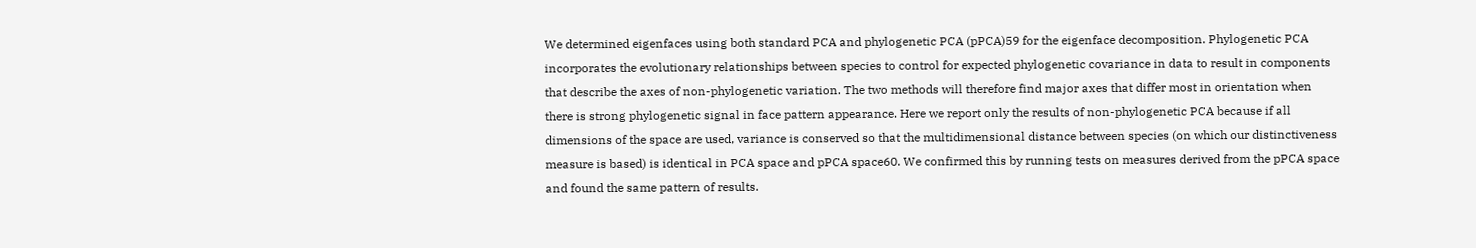We determined eigenfaces using both standard PCA and phylogenetic PCA (pPCA)59 for the eigenface decomposition. Phylogenetic PCA incorporates the evolutionary relationships between species to control for expected phylogenetic covariance in data to result in components that describe the axes of non-phylogenetic variation. The two methods will therefore find major axes that differ most in orientation when there is strong phylogenetic signal in face pattern appearance. Here we report only the results of non-phylogenetic PCA because if all dimensions of the space are used, variance is conserved so that the multidimensional distance between species (on which our distinctiveness measure is based) is identical in PCA space and pPCA space60. We confirmed this by running tests on measures derived from the pPCA space and found the same pattern of results.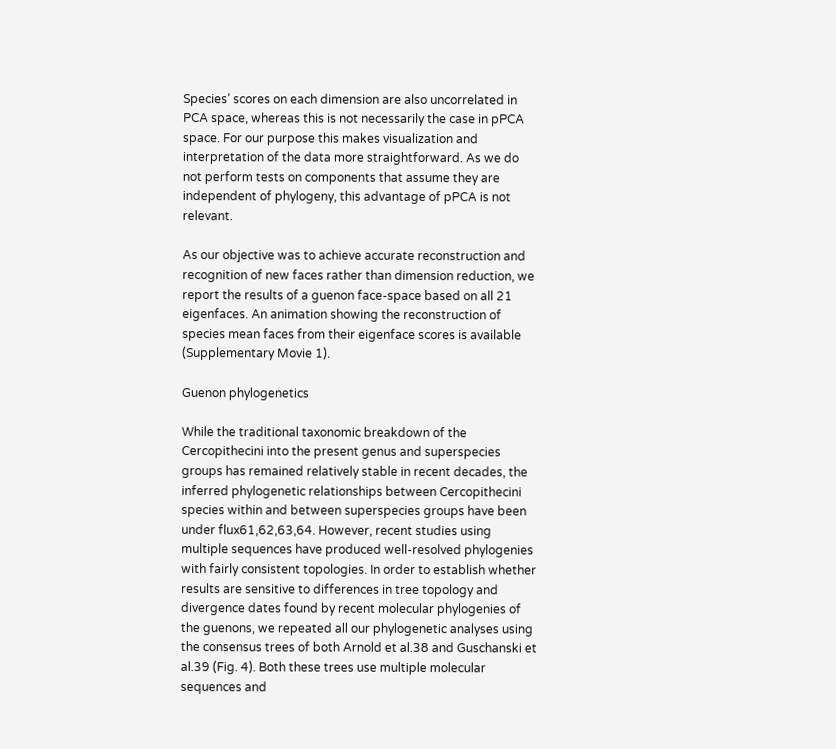Species’ scores on each dimension are also uncorrelated in PCA space, whereas this is not necessarily the case in pPCA space. For our purpose this makes visualization and interpretation of the data more straightforward. As we do not perform tests on components that assume they are independent of phylogeny, this advantage of pPCA is not relevant.

As our objective was to achieve accurate reconstruction and recognition of new faces rather than dimension reduction, we report the results of a guenon face-space based on all 21 eigenfaces. An animation showing the reconstruction of species mean faces from their eigenface scores is available (Supplementary Movie 1).

Guenon phylogenetics

While the traditional taxonomic breakdown of the Cercopithecini into the present genus and superspecies groups has remained relatively stable in recent decades, the inferred phylogenetic relationships between Cercopithecini species within and between superspecies groups have been under flux61,62,63,64. However, recent studies using multiple sequences have produced well-resolved phylogenies with fairly consistent topologies. In order to establish whether results are sensitive to differences in tree topology and divergence dates found by recent molecular phylogenies of the guenons, we repeated all our phylogenetic analyses using the consensus trees of both Arnold et al.38 and Guschanski et al.39 (Fig. 4). Both these trees use multiple molecular sequences and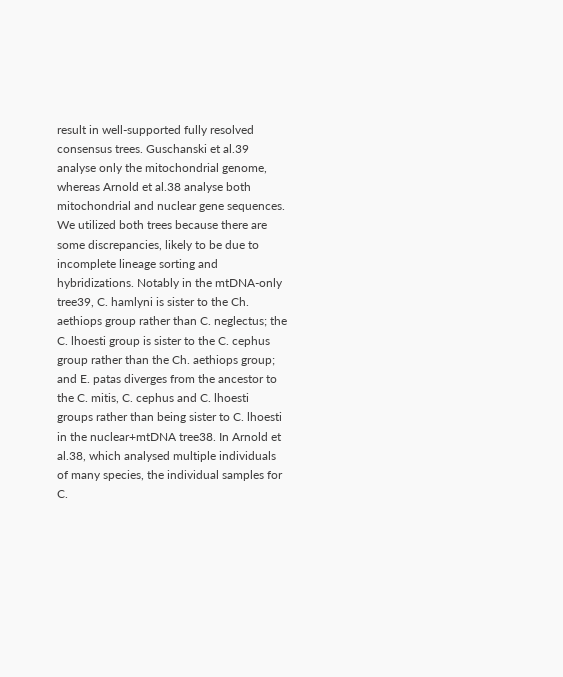result in well-supported fully resolved consensus trees. Guschanski et al.39 analyse only the mitochondrial genome, whereas Arnold et al.38 analyse both mitochondrial and nuclear gene sequences. We utilized both trees because there are some discrepancies, likely to be due to incomplete lineage sorting and hybridizations. Notably in the mtDNA-only tree39, C. hamlyni is sister to the Ch. aethiops group rather than C. neglectus; the C. lhoesti group is sister to the C. cephus group rather than the Ch. aethiops group; and E. patas diverges from the ancestor to the C. mitis, C. cephus and C. lhoesti groups rather than being sister to C. lhoesti in the nuclear+mtDNA tree38. In Arnold et al.38, which analysed multiple individuals of many species, the individual samples for C.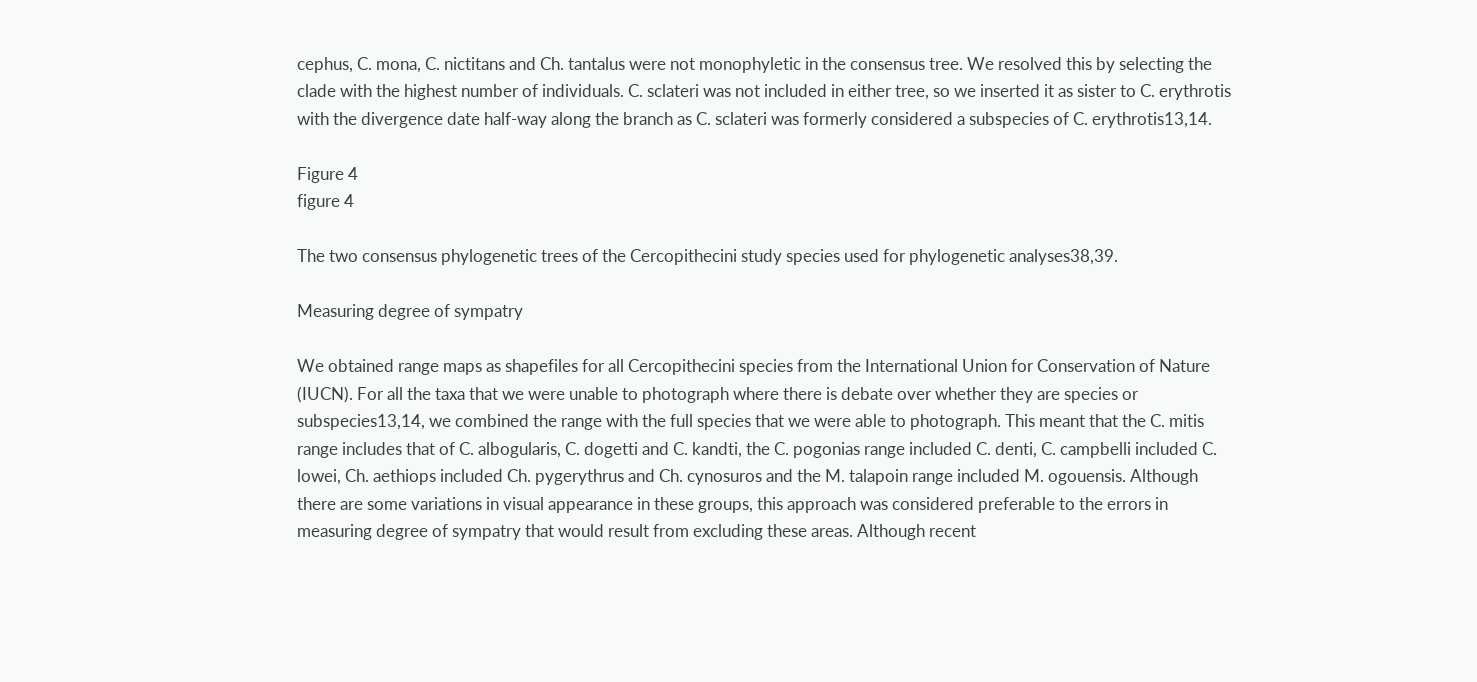cephus, C. mona, C. nictitans and Ch. tantalus were not monophyletic in the consensus tree. We resolved this by selecting the clade with the highest number of individuals. C. sclateri was not included in either tree, so we inserted it as sister to C. erythrotis with the divergence date half-way along the branch as C. sclateri was formerly considered a subspecies of C. erythrotis13,14.

Figure 4
figure 4

The two consensus phylogenetic trees of the Cercopithecini study species used for phylogenetic analyses38,39.

Measuring degree of sympatry

We obtained range maps as shapefiles for all Cercopithecini species from the International Union for Conservation of Nature (IUCN). For all the taxa that we were unable to photograph where there is debate over whether they are species or subspecies13,14, we combined the range with the full species that we were able to photograph. This meant that the C. mitis range includes that of C. albogularis, C. dogetti and C. kandti, the C. pogonias range included C. denti, C. campbelli included C. lowei, Ch. aethiops included Ch. pygerythrus and Ch. cynosuros and the M. talapoin range included M. ogouensis. Although there are some variations in visual appearance in these groups, this approach was considered preferable to the errors in measuring degree of sympatry that would result from excluding these areas. Although recent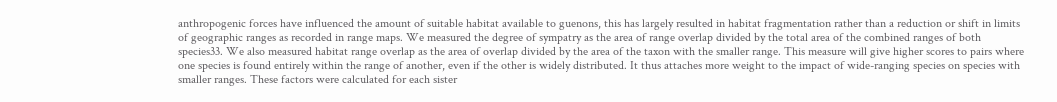anthropogenic forces have influenced the amount of suitable habitat available to guenons, this has largely resulted in habitat fragmentation rather than a reduction or shift in limits of geographic ranges as recorded in range maps. We measured the degree of sympatry as the area of range overlap divided by the total area of the combined ranges of both species33. We also measured habitat range overlap as the area of overlap divided by the area of the taxon with the smaller range. This measure will give higher scores to pairs where one species is found entirely within the range of another, even if the other is widely distributed. It thus attaches more weight to the impact of wide-ranging species on species with smaller ranges. These factors were calculated for each sister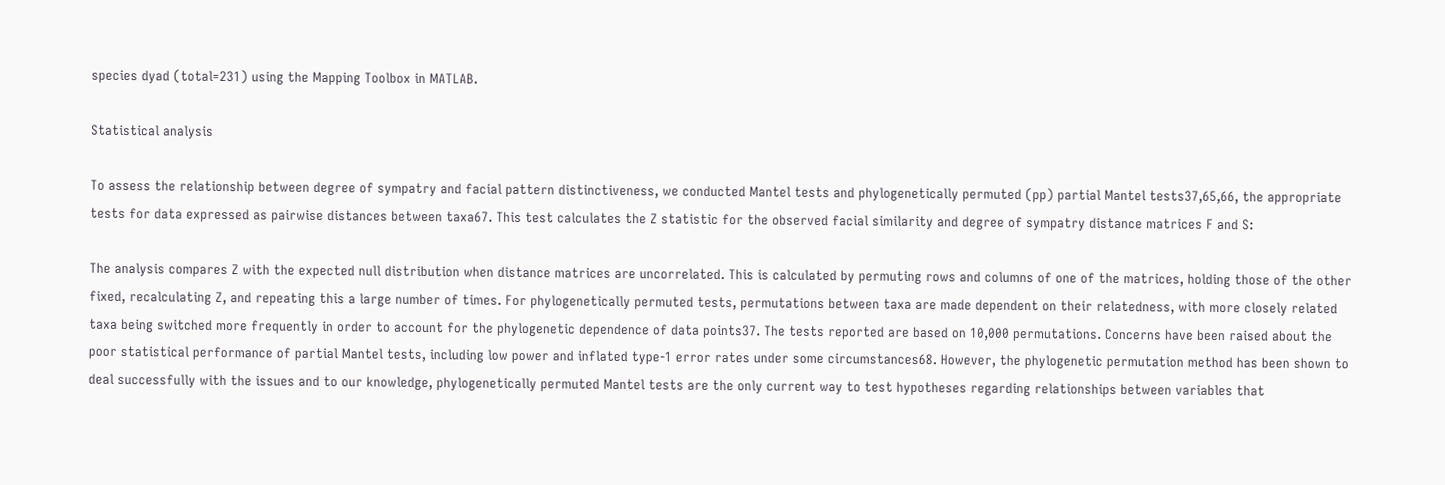species dyad (total=231) using the Mapping Toolbox in MATLAB.

Statistical analysis

To assess the relationship between degree of sympatry and facial pattern distinctiveness, we conducted Mantel tests and phylogenetically permuted (pp) partial Mantel tests37,65,66, the appropriate tests for data expressed as pairwise distances between taxa67. This test calculates the Z statistic for the observed facial similarity and degree of sympatry distance matrices F and S:

The analysis compares Z with the expected null distribution when distance matrices are uncorrelated. This is calculated by permuting rows and columns of one of the matrices, holding those of the other fixed, recalculating Z, and repeating this a large number of times. For phylogenetically permuted tests, permutations between taxa are made dependent on their relatedness, with more closely related taxa being switched more frequently in order to account for the phylogenetic dependence of data points37. The tests reported are based on 10,000 permutations. Concerns have been raised about the poor statistical performance of partial Mantel tests, including low power and inflated type-1 error rates under some circumstances68. However, the phylogenetic permutation method has been shown to deal successfully with the issues and to our knowledge, phylogenetically permuted Mantel tests are the only current way to test hypotheses regarding relationships between variables that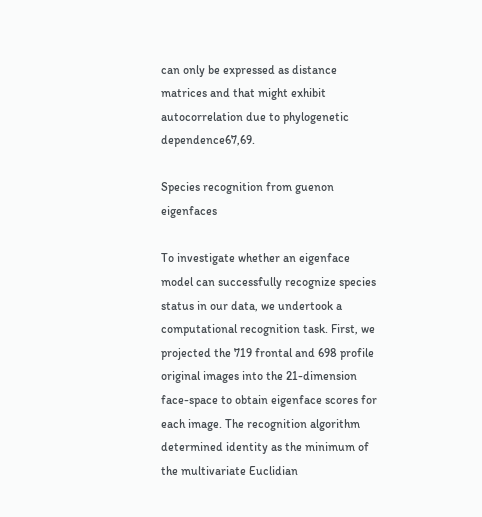can only be expressed as distance matrices and that might exhibit autocorrelation due to phylogenetic dependence67,69.

Species recognition from guenon eigenfaces

To investigate whether an eigenface model can successfully recognize species status in our data, we undertook a computational recognition task. First, we projected the 719 frontal and 698 profile original images into the 21-dimension face-space to obtain eigenface scores for each image. The recognition algorithm determined identity as the minimum of the multivariate Euclidian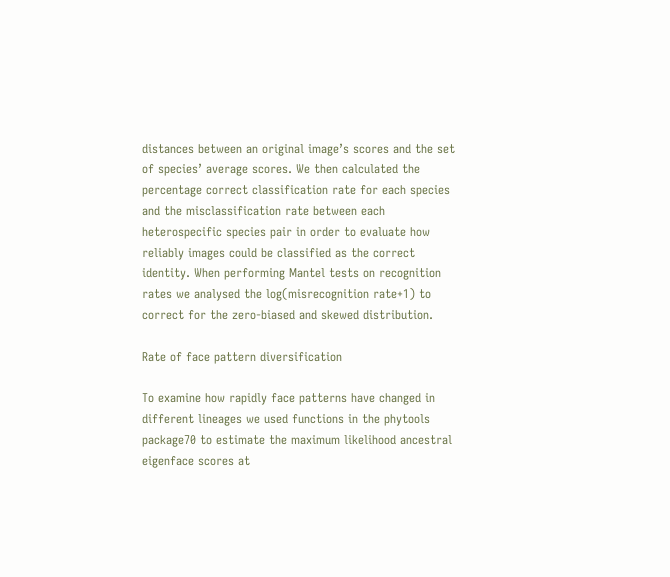distances between an original image’s scores and the set of species’ average scores. We then calculated the percentage correct classification rate for each species and the misclassification rate between each heterospecific species pair in order to evaluate how reliably images could be classified as the correct identity. When performing Mantel tests on recognition rates we analysed the log(misrecognition rate+1) to correct for the zero-biased and skewed distribution.

Rate of face pattern diversification

To examine how rapidly face patterns have changed in different lineages we used functions in the phytools package70 to estimate the maximum likelihood ancestral eigenface scores at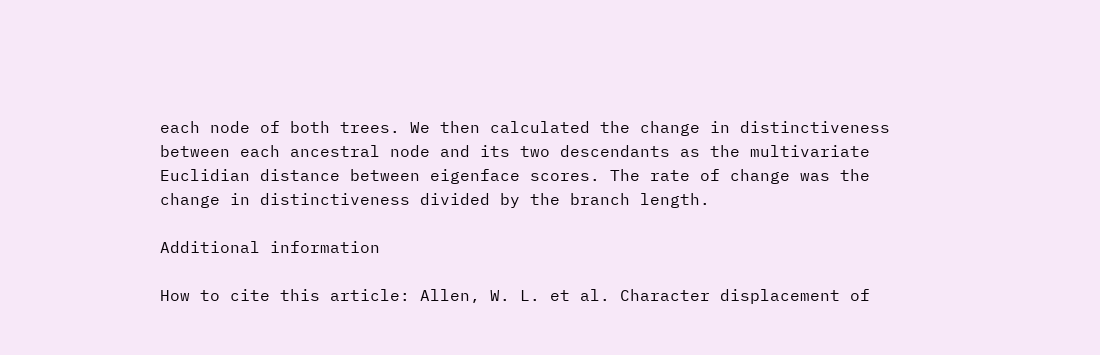each node of both trees. We then calculated the change in distinctiveness between each ancestral node and its two descendants as the multivariate Euclidian distance between eigenface scores. The rate of change was the change in distinctiveness divided by the branch length.

Additional information

How to cite this article: Allen, W. L. et al. Character displacement of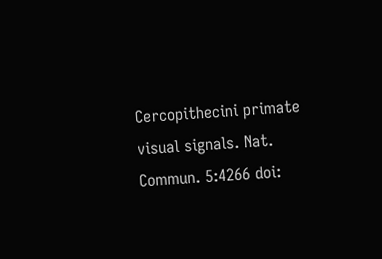Cercopithecini primate visual signals. Nat. Commun. 5:4266 doi: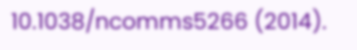10.1038/ncomms5266 (2014).